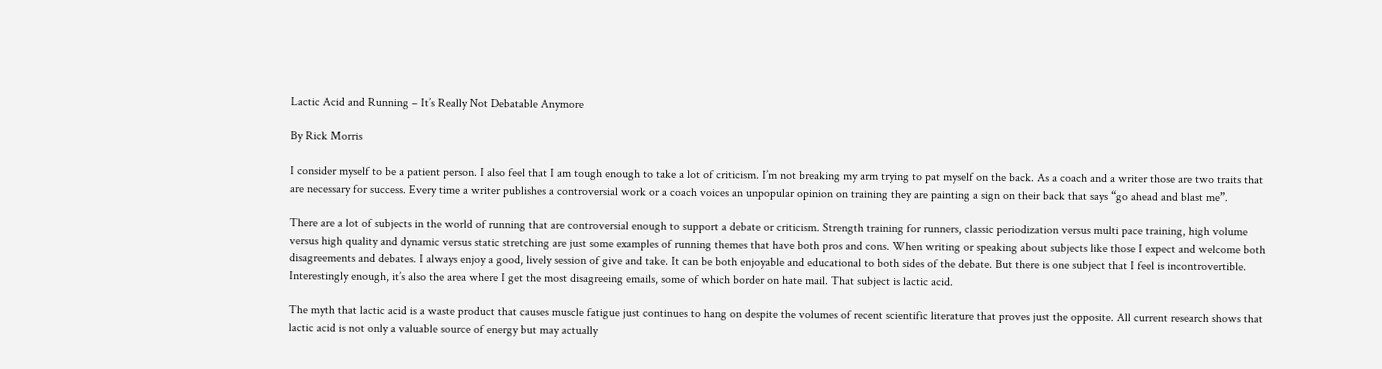Lactic Acid and Running – It’s Really Not Debatable Anymore

By Rick Morris

I consider myself to be a patient person. I also feel that I am tough enough to take a lot of criticism. I’m not breaking my arm trying to pat myself on the back. As a coach and a writer those are two traits that are necessary for success. Every time a writer publishes a controversial work or a coach voices an unpopular opinion on training they are painting a sign on their back that says “go ahead and blast me”.

There are a lot of subjects in the world of running that are controversial enough to support a debate or criticism. Strength training for runners, classic periodization versus multi pace training, high volume versus high quality and dynamic versus static stretching are just some examples of running themes that have both pros and cons. When writing or speaking about subjects like those I expect and welcome both disagreements and debates. I always enjoy a good, lively session of give and take. It can be both enjoyable and educational to both sides of the debate. But there is one subject that I feel is incontrovertible. Interestingly enough, it’s also the area where I get the most disagreeing emails, some of which border on hate mail. That subject is lactic acid.

The myth that lactic acid is a waste product that causes muscle fatigue just continues to hang on despite the volumes of recent scientific literature that proves just the opposite. All current research shows that lactic acid is not only a valuable source of energy but may actually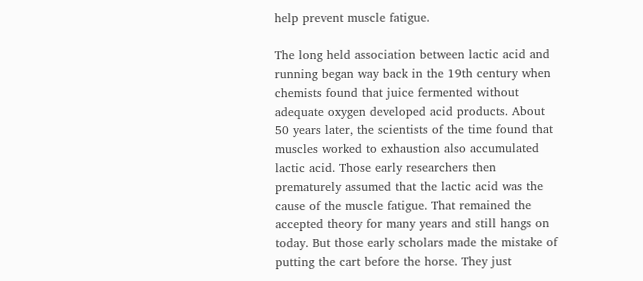help prevent muscle fatigue.

The long held association between lactic acid and running began way back in the 19th century when chemists found that juice fermented without adequate oxygen developed acid products. About 50 years later, the scientists of the time found that muscles worked to exhaustion also accumulated lactic acid. Those early researchers then prematurely assumed that the lactic acid was the cause of the muscle fatigue. That remained the accepted theory for many years and still hangs on today. But those early scholars made the mistake of putting the cart before the horse. They just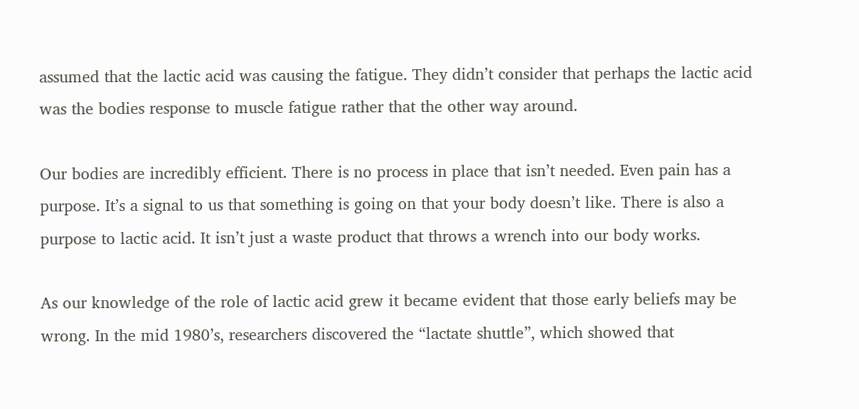assumed that the lactic acid was causing the fatigue. They didn’t consider that perhaps the lactic acid was the bodies response to muscle fatigue rather that the other way around.

Our bodies are incredibly efficient. There is no process in place that isn’t needed. Even pain has a purpose. It’s a signal to us that something is going on that your body doesn’t like. There is also a purpose to lactic acid. It isn’t just a waste product that throws a wrench into our body works.

As our knowledge of the role of lactic acid grew it became evident that those early beliefs may be wrong. In the mid 1980’s, researchers discovered the “lactate shuttle”, which showed that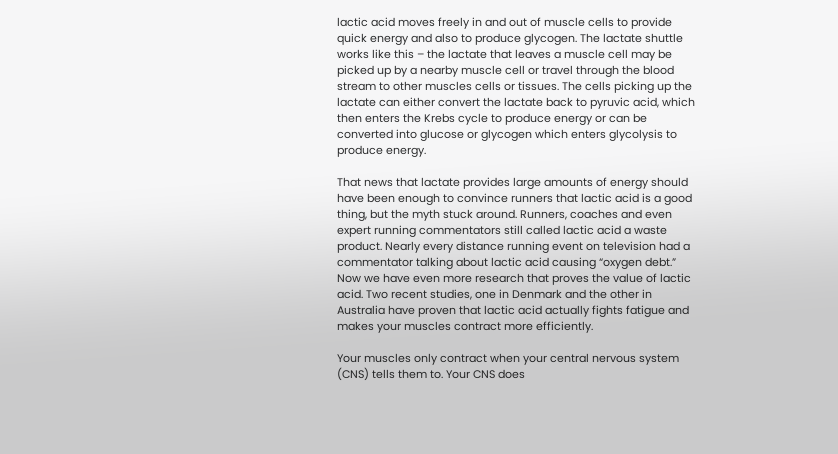lactic acid moves freely in and out of muscle cells to provide quick energy and also to produce glycogen. The lactate shuttle works like this – the lactate that leaves a muscle cell may be picked up by a nearby muscle cell or travel through the blood stream to other muscles cells or tissues. The cells picking up the lactate can either convert the lactate back to pyruvic acid, which then enters the Krebs cycle to produce energy or can be converted into glucose or glycogen which enters glycolysis to produce energy.

That news that lactate provides large amounts of energy should have been enough to convince runners that lactic acid is a good thing, but the myth stuck around. Runners, coaches and even expert running commentators still called lactic acid a waste product. Nearly every distance running event on television had a commentator talking about lactic acid causing “oxygen debt.” Now we have even more research that proves the value of lactic acid. Two recent studies, one in Denmark and the other in Australia have proven that lactic acid actually fights fatigue and makes your muscles contract more efficiently.

Your muscles only contract when your central nervous system (CNS) tells them to. Your CNS does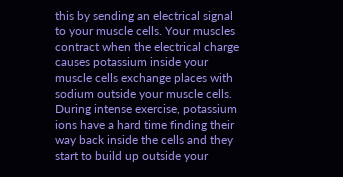this by sending an electrical signal to your muscle cells. Your muscles contract when the electrical charge causes potassium inside your muscle cells exchange places with sodium outside your muscle cells. During intense exercise, potassium ions have a hard time finding their way back inside the cells and they start to build up outside your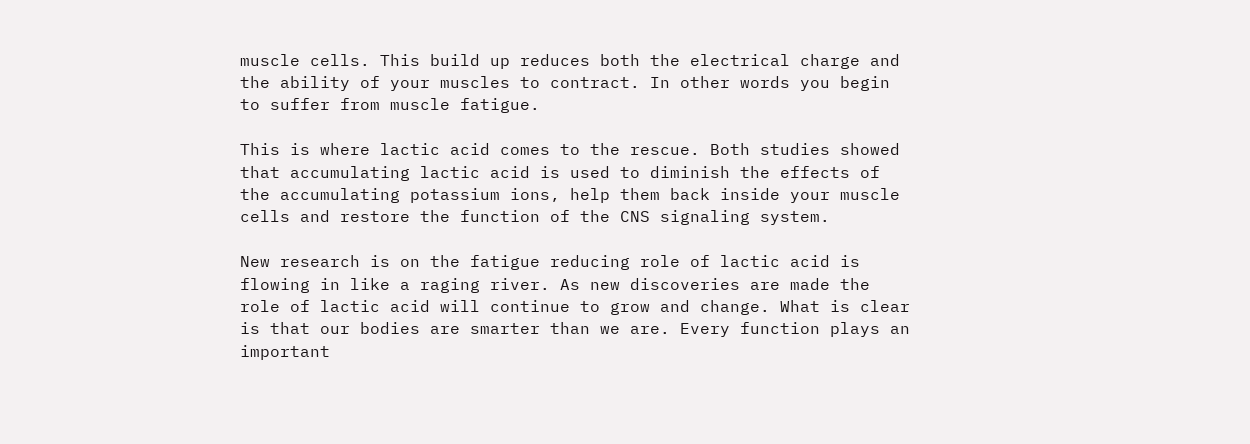muscle cells. This build up reduces both the electrical charge and the ability of your muscles to contract. In other words you begin to suffer from muscle fatigue.

This is where lactic acid comes to the rescue. Both studies showed that accumulating lactic acid is used to diminish the effects of the accumulating potassium ions, help them back inside your muscle cells and restore the function of the CNS signaling system.

New research is on the fatigue reducing role of lactic acid is flowing in like a raging river. As new discoveries are made the role of lactic acid will continue to grow and change. What is clear is that our bodies are smarter than we are. Every function plays an important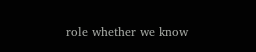role whether we know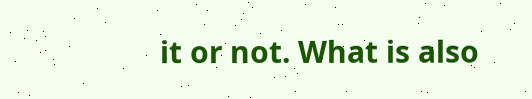it or not. What is also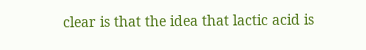clear is that the idea that lactic acid is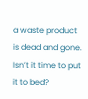a waste product is dead and gone. Isn’t it time to put it to bed?